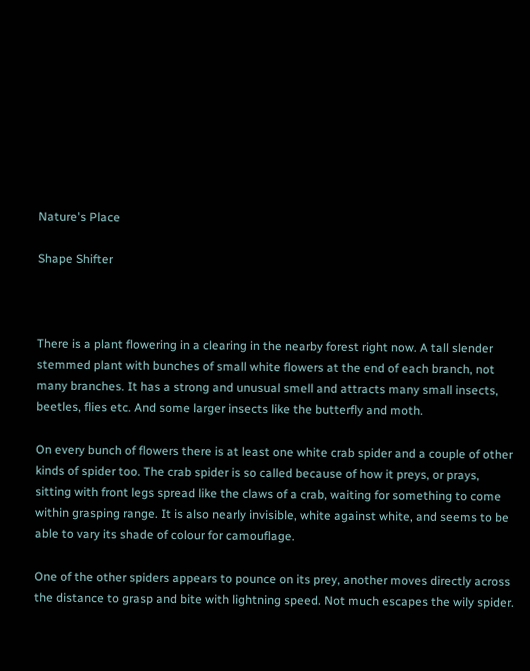Nature's Place

Shape Shifter



There is a plant flowering in a clearing in the nearby forest right now. A tall slender stemmed plant with bunches of small white flowers at the end of each branch, not many branches. It has a strong and unusual smell and attracts many small insects, beetles, flies etc. And some larger insects like the butterfly and moth.

On every bunch of flowers there is at least one white crab spider and a couple of other kinds of spider too. The crab spider is so called because of how it preys, or prays, sitting with front legs spread like the claws of a crab, waiting for something to come within grasping range. It is also nearly invisible, white against white, and seems to be able to vary its shade of colour for camouflage.

One of the other spiders appears to pounce on its prey, another moves directly across the distance to grasp and bite with lightning speed. Not much escapes the wily spider.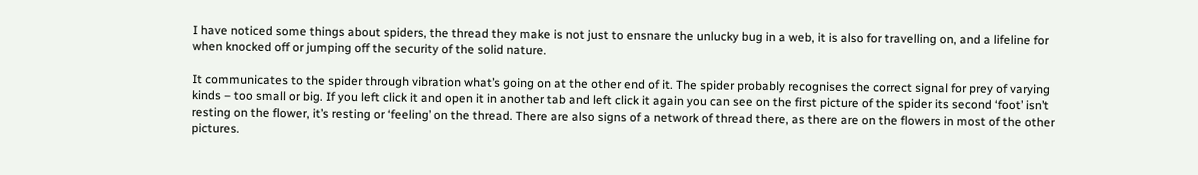I have noticed some things about spiders, the thread they make is not just to ensnare the unlucky bug in a web, it is also for travelling on, and a lifeline for when knocked off or jumping off the security of the solid nature.

It communicates to the spider through vibration what’s going on at the other end of it. The spider probably recognises the correct signal for prey of varying kinds – too small or big. If you left click it and open it in another tab and left click it again you can see on the first picture of the spider its second ‘foot’ isn’t resting on the flower, it’s resting or ‘feeling’ on the thread. There are also signs of a network of thread there, as there are on the flowers in most of the other pictures.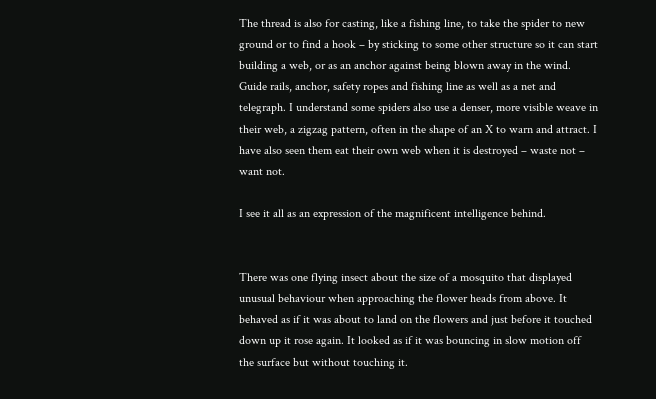The thread is also for casting, like a fishing line, to take the spider to new ground or to find a hook – by sticking to some other structure so it can start building a web, or as an anchor against being blown away in the wind. Guide rails, anchor, safety ropes and fishing line as well as a net and telegraph. I understand some spiders also use a denser, more visible weave in their web, a zigzag pattern, often in the shape of an X to warn and attract. I have also seen them eat their own web when it is destroyed – waste not – want not.

I see it all as an expression of the magnificent intelligence behind.


There was one flying insect about the size of a mosquito that displayed unusual behaviour when approaching the flower heads from above. It behaved as if it was about to land on the flowers and just before it touched down up it rose again. It looked as if it was bouncing in slow motion off the surface but without touching it.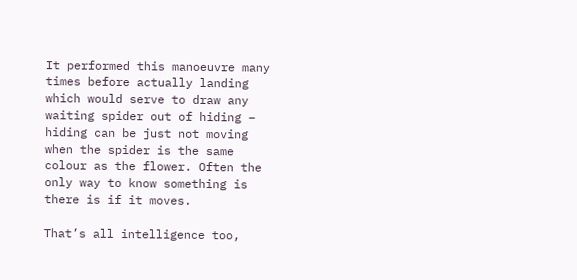It performed this manoeuvre many times before actually landing which would serve to draw any waiting spider out of hiding – hiding can be just not moving when the spider is the same colour as the flower. Often the only way to know something is there is if it moves.

That’s all intelligence too,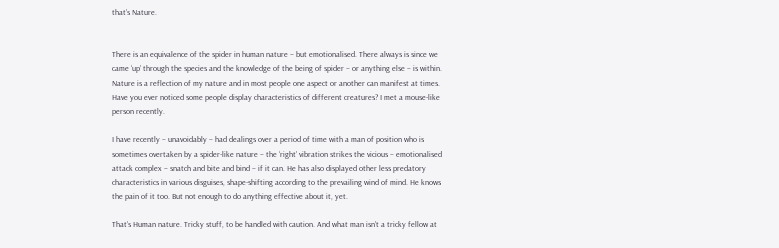that’s Nature.


There is an equivalence of the spider in human nature – but emotionalised. There always is since we came ‘up’ through the species and the knowledge of the being of spider – or anything else – is within. Nature is a reflection of my nature and in most people one aspect or another can manifest at times. Have you ever noticed some people display characteristics of different creatures? I met a mouse-like person recently.

I have recently – unavoidably – had dealings over a period of time with a man of position who is sometimes overtaken by a spider-like nature – the ‘right’ vibration strikes the vicious – emotionalised attack complex – snatch and bite and bind – if it can. He has also displayed other less predatory characteristics in various disguises, shape-shifting according to the prevailing wind of mind. He knows the pain of it too. But not enough to do anything effective about it, yet.

That’s Human nature. Tricky stuff, to be handled with caution. And what man isn’t a tricky fellow at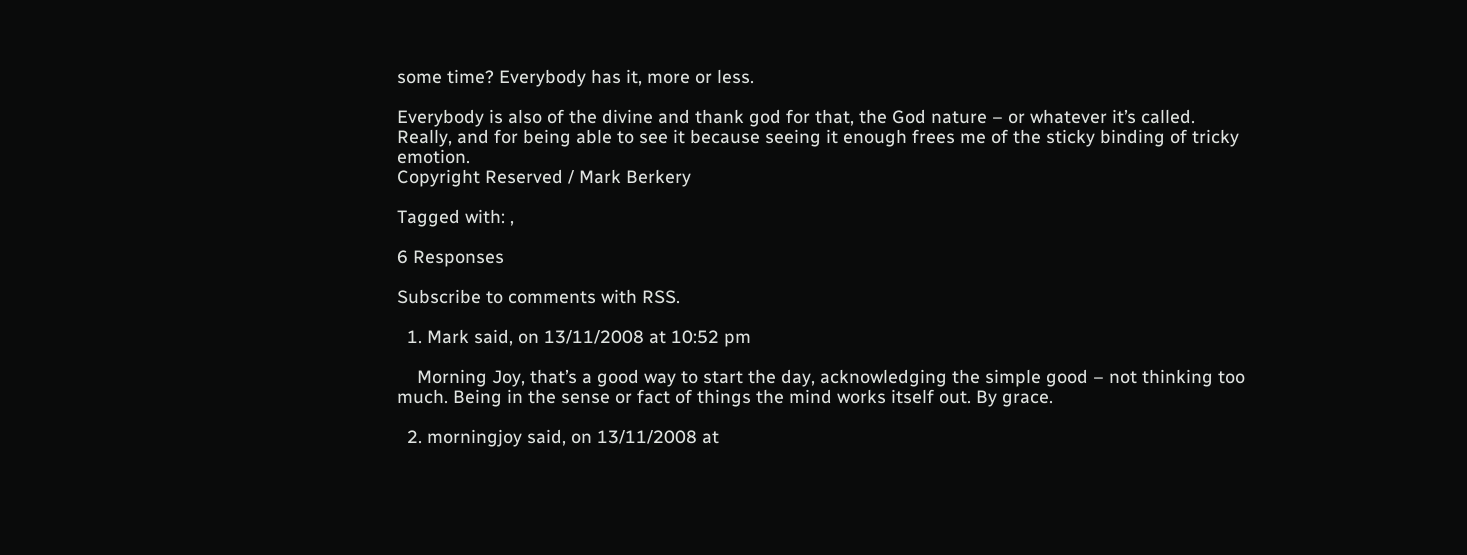some time? Everybody has it, more or less.

Everybody is also of the divine and thank god for that, the God nature – or whatever it’s called. Really, and for being able to see it because seeing it enough frees me of the sticky binding of tricky emotion.
Copyright Reserved / Mark Berkery

Tagged with: ,

6 Responses

Subscribe to comments with RSS.

  1. Mark said, on 13/11/2008 at 10:52 pm

    Morning Joy, that’s a good way to start the day, acknowledging the simple good – not thinking too much. Being in the sense or fact of things the mind works itself out. By grace.

  2. morningjoy said, on 13/11/2008 at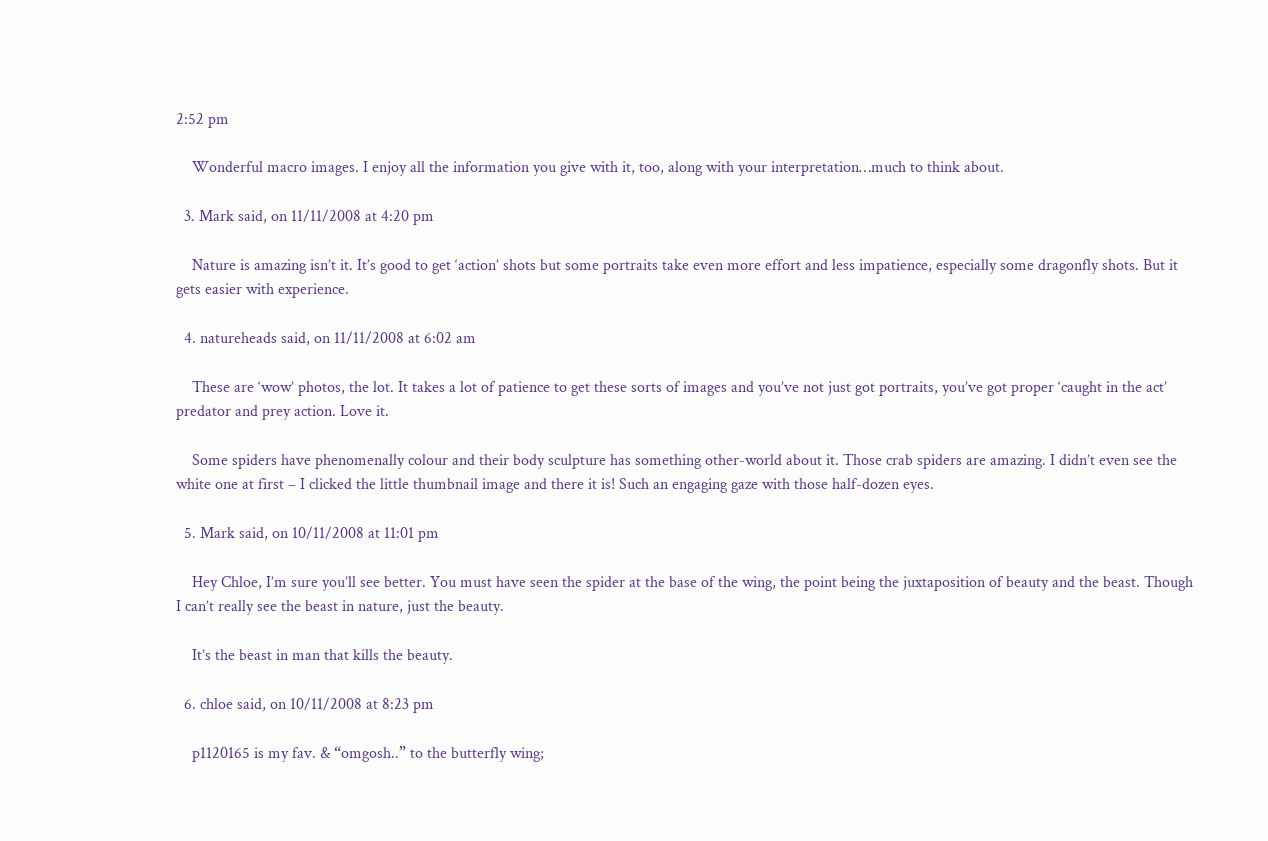2:52 pm

    Wonderful macro images. I enjoy all the information you give with it, too, along with your interpretation…much to think about.

  3. Mark said, on 11/11/2008 at 4:20 pm

    Nature is amazing isn’t it. It’s good to get ‘action’ shots but some portraits take even more effort and less impatience, especially some dragonfly shots. But it gets easier with experience.

  4. natureheads said, on 11/11/2008 at 6:02 am

    These are ‘wow’ photos, the lot. It takes a lot of patience to get these sorts of images and you’ve not just got portraits, you’ve got proper ‘caught in the act’ predator and prey action. Love it.

    Some spiders have phenomenally colour and their body sculpture has something other-world about it. Those crab spiders are amazing. I didn’t even see the white one at first – I clicked the little thumbnail image and there it is! Such an engaging gaze with those half-dozen eyes.

  5. Mark said, on 10/11/2008 at 11:01 pm

    Hey Chloe, I’m sure you’ll see better. You must have seen the spider at the base of the wing, the point being the juxtaposition of beauty and the beast. Though I can’t really see the beast in nature, just the beauty.

    It’s the beast in man that kills the beauty.

  6. chloe said, on 10/11/2008 at 8:23 pm

    p1120165 is my fav. & “omgosh..” to the butterfly wing;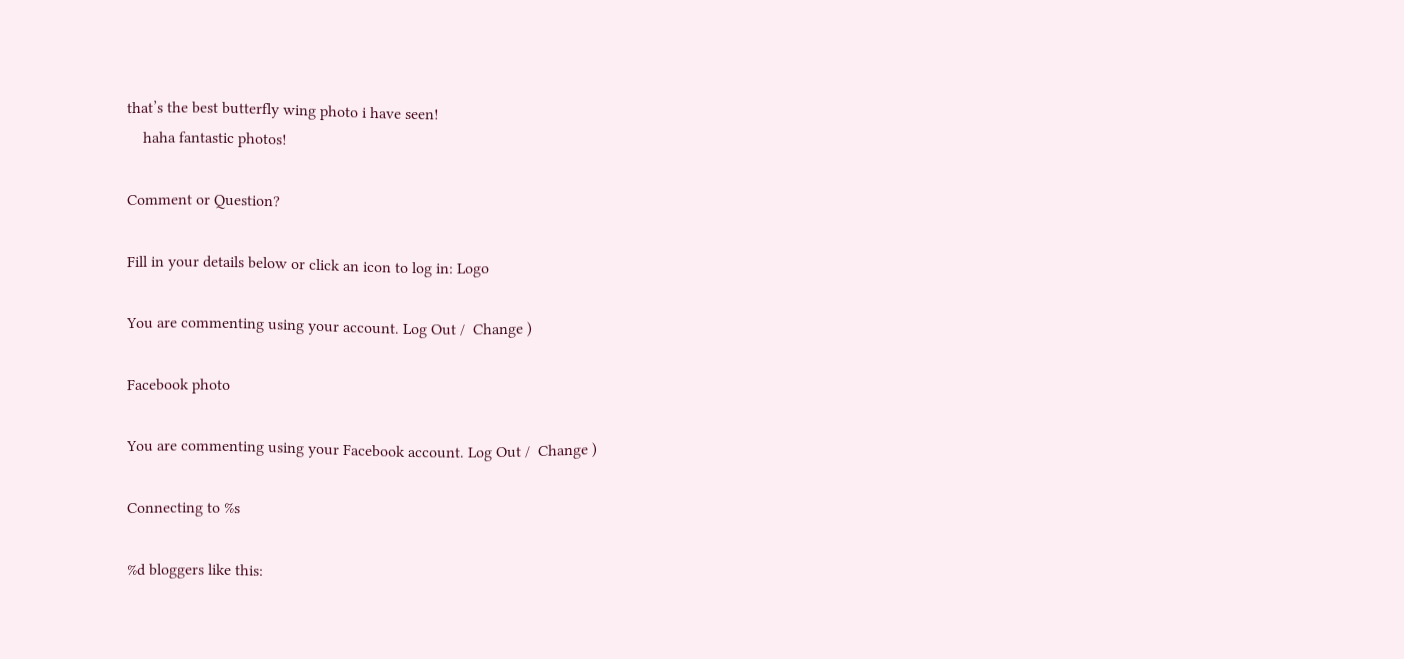that’s the best butterfly wing photo i have seen!
    haha fantastic photos!

Comment or Question?

Fill in your details below or click an icon to log in: Logo

You are commenting using your account. Log Out /  Change )

Facebook photo

You are commenting using your Facebook account. Log Out /  Change )

Connecting to %s

%d bloggers like this: